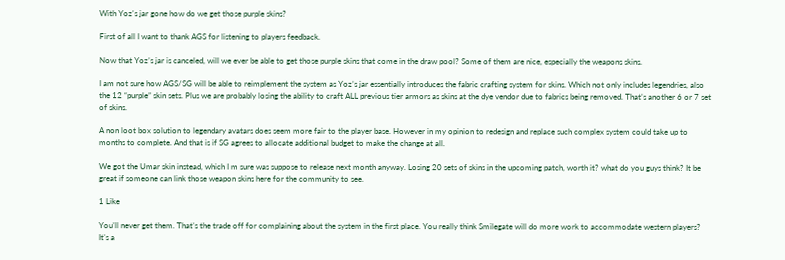With Yoz's jar gone how do we get those purple skins?

First of all I want to thank AGS for listening to players feedback.

Now that Yoz’s jar is canceled, will we ever be able to get those purple skins that come in the draw pool? Some of them are nice, especially the weapons skins.

I am not sure how AGS/SG will be able to reimplement the system as Yoz’s jar essentially introduces the fabric crafting system for skins. Which not only includes legendries, also the 12 “purple” skin sets. Plus we are probably losing the ability to craft ALL previous tier armors as skins at the dye vendor due to fabrics being removed. That’s another 6 or 7 set of skins.

A non loot box solution to legendary avatars does seem more fair to the player base. However in my opinion to redesign and replace such complex system could take up to months to complete. And that is if SG agrees to allocate additional budget to make the change at all.

We got the Umar skin instead, which I m sure was suppose to release next month anyway. Losing 20 sets of skins in the upcoming patch, worth it? what do you guys think? It be great if someone can link those weapon skins here for the community to see.

1 Like

You’ll never get them. That’s the trade off for complaining about the system in the first place. You really think Smilegate will do more work to accommodate western players? It’s a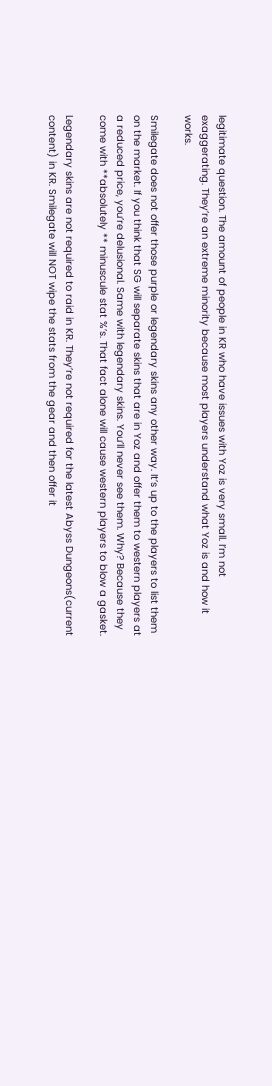legitimate question. The amount of people in KR who have issues with Yoz is very small. I’m not exaggerating. They’re an extreme minority because most players understand what Yoz is and how it works.

Smilegate does not offer those purple or legendary skins any other way. It’s up to the players to list them on the market. If you think that SG will separate skins that are in Yoz and offer them to western players at a reduced price, you’re delusional. Same with legendary skins. You’ll never see them. Why? Because they come with **absolutely ** minuscule stat %’s. That fact alone will cause western players to blow a gasket.

Legendary skins are not required to raid in KR. They’re not required for the latest Abyss Dungeons(current content) in KR. Smilegate will NOT wipe the stats from the gear and then offer it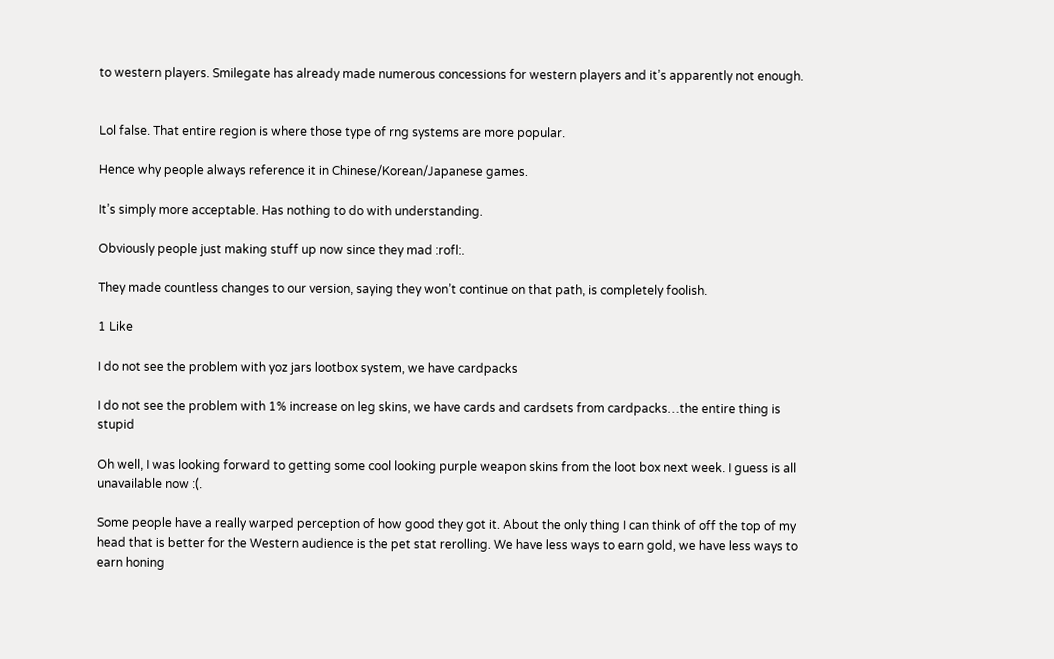to western players. Smilegate has already made numerous concessions for western players and it’s apparently not enough.


Lol false. That entire region is where those type of rng systems are more popular.

Hence why people always reference it in Chinese/Korean/Japanese games.

It’s simply more acceptable. Has nothing to do with understanding.

Obviously people just making stuff up now since they mad :rofl:.

They made countless changes to our version, saying they won’t continue on that path, is completely foolish.

1 Like

I do not see the problem with yoz jars lootbox system, we have cardpacks

I do not see the problem with 1% increase on leg skins, we have cards and cardsets from cardpacks…the entire thing is stupid

Oh well, I was looking forward to getting some cool looking purple weapon skins from the loot box next week. I guess is all unavailable now :(.

Some people have a really warped perception of how good they got it. About the only thing I can think of off the top of my head that is better for the Western audience is the pet stat rerolling. We have less ways to earn gold, we have less ways to earn honing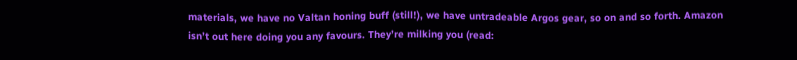materials, we have no Valtan honing buff (still!), we have untradeable Argos gear, so on and so forth. Amazon isn’t out here doing you any favours. They’re milking you (read: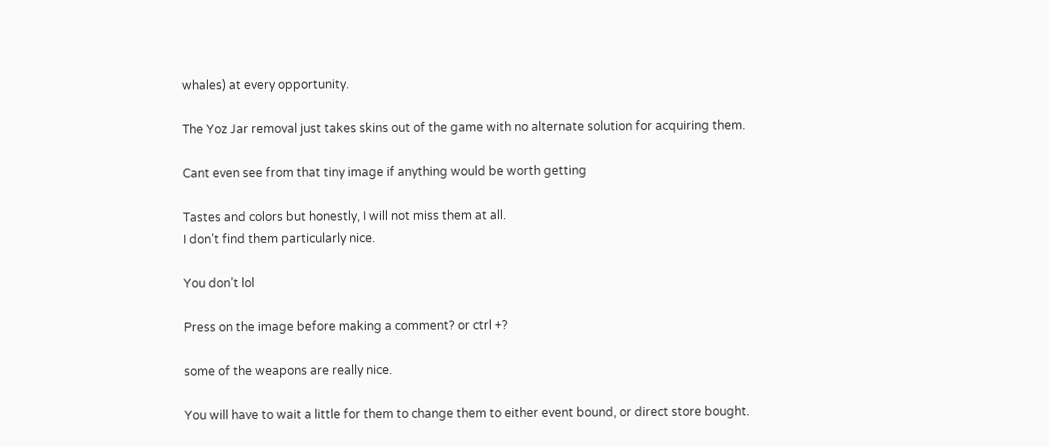whales) at every opportunity.

The Yoz Jar removal just takes skins out of the game with no alternate solution for acquiring them.

Cant even see from that tiny image if anything would be worth getting

Tastes and colors but honestly, I will not miss them at all.
I don’t find them particularly nice.

You don’t lol

Press on the image before making a comment? or ctrl +?

some of the weapons are really nice.

You will have to wait a little for them to change them to either event bound, or direct store bought.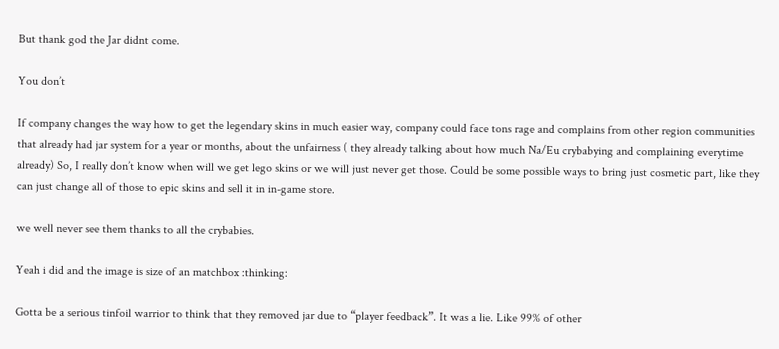But thank god the Jar didnt come.

You don’t

If company changes the way how to get the legendary skins in much easier way, company could face tons rage and complains from other region communities that already had jar system for a year or months, about the unfairness ( they already talking about how much Na/Eu crybabying and complaining everytime already) So, I really don’t know when will we get lego skins or we will just never get those. Could be some possible ways to bring just cosmetic part, like they can just change all of those to epic skins and sell it in in-game store.

we well never see them thanks to all the crybabies.

Yeah i did and the image is size of an matchbox :thinking:

Gotta be a serious tinfoil warrior to think that they removed jar due to “player feedback”. It was a lie. Like 99% of other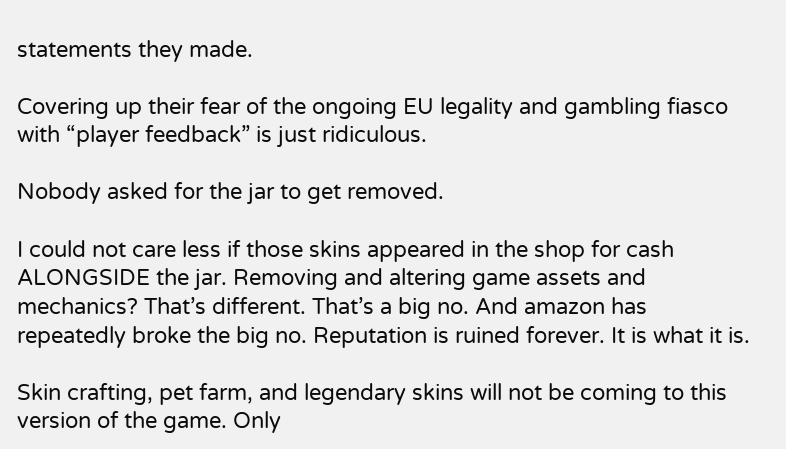statements they made.

Covering up their fear of the ongoing EU legality and gambling fiasco with “player feedback” is just ridiculous.

Nobody asked for the jar to get removed.

I could not care less if those skins appeared in the shop for cash ALONGSIDE the jar. Removing and altering game assets and mechanics? That’s different. That’s a big no. And amazon has repeatedly broke the big no. Reputation is ruined forever. It is what it is.

Skin crafting, pet farm, and legendary skins will not be coming to this version of the game. Only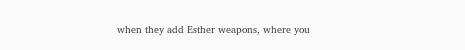when they add Esther weapons, where you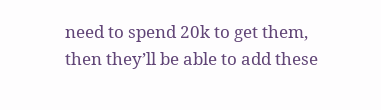need to spend 20k to get them, then they’ll be able to add these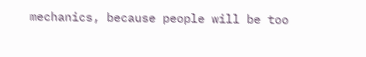mechanics, because people will be too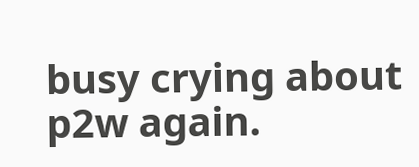busy crying about p2w again.